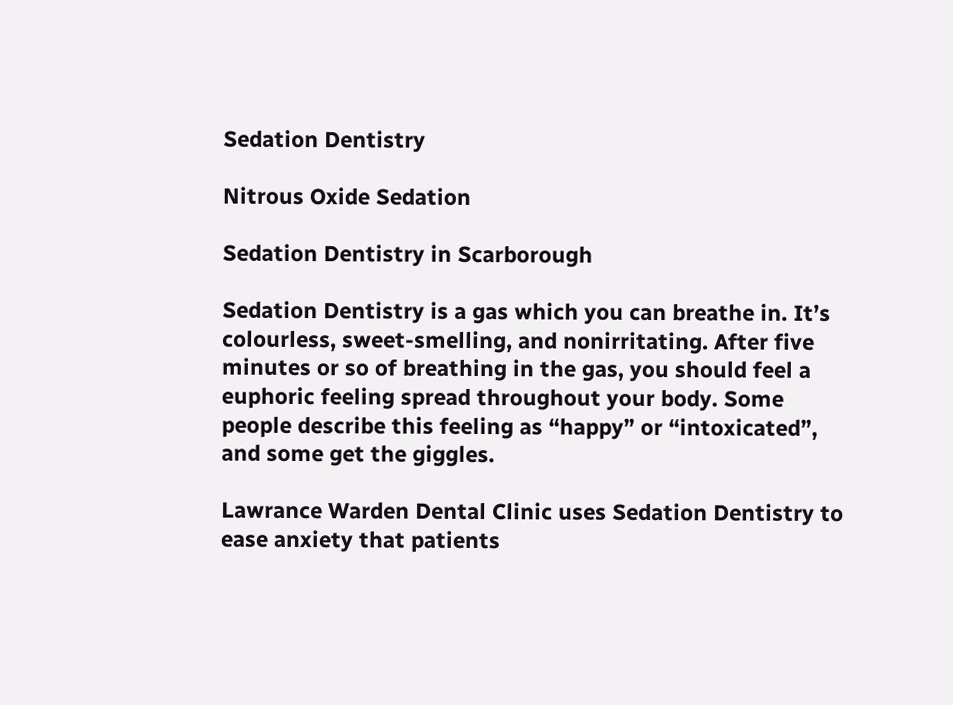Sedation Dentistry

Nitrous Oxide Sedation

Sedation Dentistry in Scarborough

Sedation Dentistry is a gas which you can breathe in. It’s colourless, sweet-smelling, and nonirritating. After five minutes or so of breathing in the gas, you should feel a euphoric feeling spread throughout your body. Some people describe this feeling as “happy” or “intoxicated”, and some get the giggles.

Lawrance Warden Dental Clinic uses Sedation Dentistry to ease anxiety that patients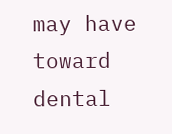may have toward dental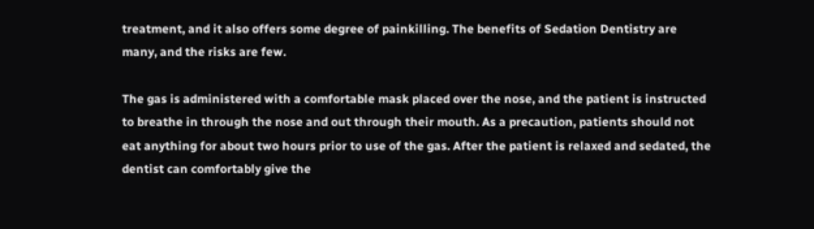treatment, and it also offers some degree of painkilling. The benefits of Sedation Dentistry are many, and the risks are few.

The gas is administered with a comfortable mask placed over the nose, and the patient is instructed to breathe in through the nose and out through their mouth. As a precaution, patients should not eat anything for about two hours prior to use of the gas. After the patient is relaxed and sedated, the dentist can comfortably give the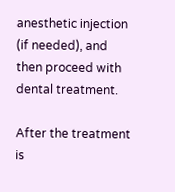anesthetic injection (if needed), and then proceed with dental treatment.

After the treatment is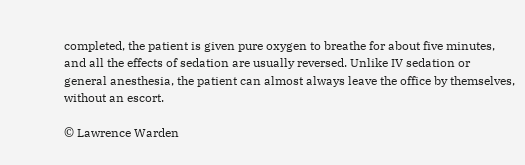completed, the patient is given pure oxygen to breathe for about five minutes, and all the effects of sedation are usually reversed. Unlike IV sedation or general anesthesia, the patient can almost always leave the office by themselves, without an escort.

© Lawrence Warden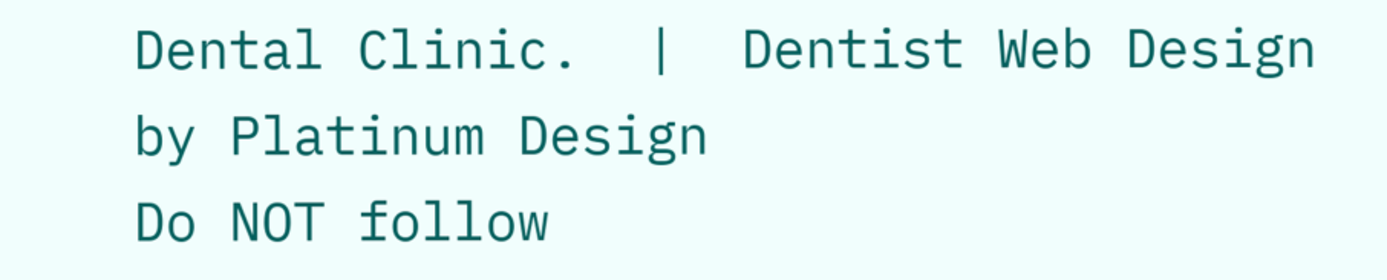Dental Clinic.  |  Dentist Web Design by Platinum Design
Do NOT follow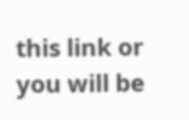this link or you will be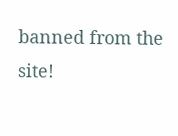banned from the site!